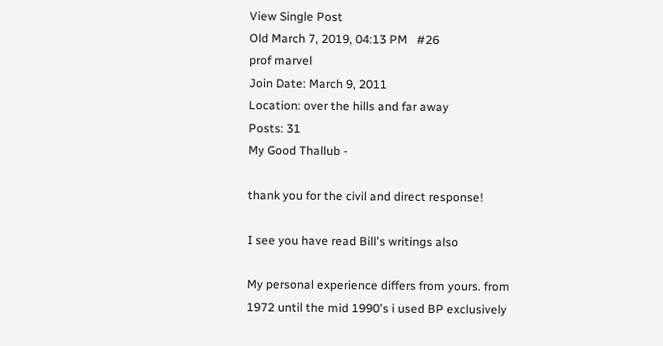View Single Post
Old March 7, 2019, 04:13 PM   #26
prof marvel
Join Date: March 9, 2011
Location: over the hills and far away
Posts: 31
My Good Thallub -

thank you for the civil and direct response!

I see you have read Bill's writings also

My personal experience differs from yours. from 1972 until the mid 1990's i used BP exclusively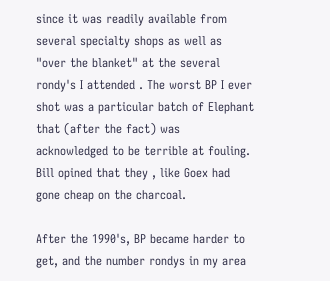since it was readily available from several specialty shops as well as "over the blanket" at the several rondy's I attended . The worst BP I ever shot was a particular batch of Elephant that (after the fact) was acknowledged to be terrible at fouling. Bill opined that they , like Goex had gone cheap on the charcoal.

After the 1990's, BP became harder to get, and the number rondys in my area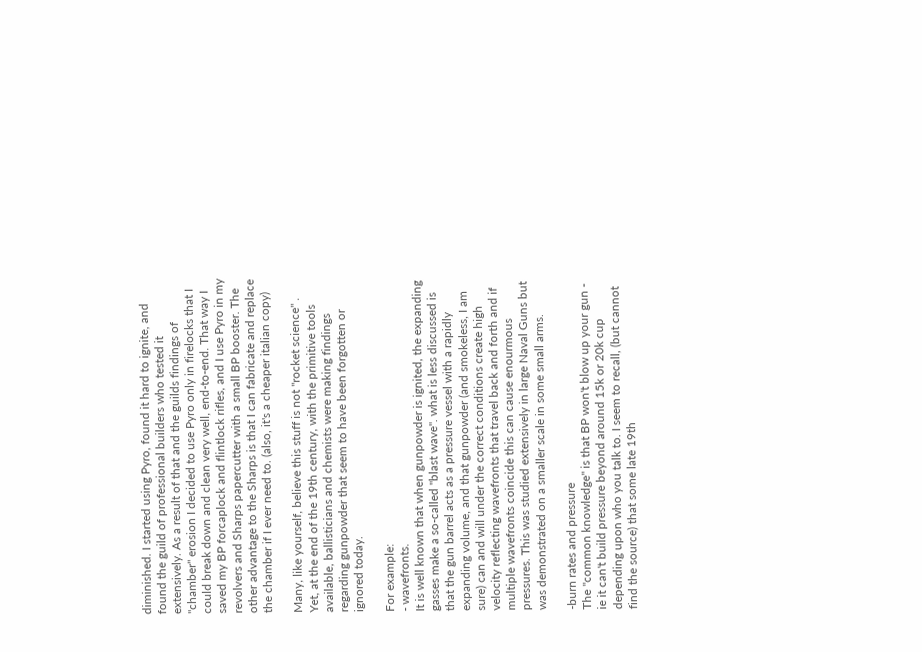diminished. I started using Pyro, found it hard to ignite, and found the guild of professional builders who tested it extensively. As a result of that and the guilds findings of "chamber" erosion I decided to use Pyro only in firelocks that I could break down and clean very well, end-to-end. That way I saved my BP forcaplock and flintlock rifles, and I use Pyro in my revolvers and Sharps papercutter with a small BP booster. The other advantage to the Sharps is that I can fabricate and replace the chamber if I ever need to. (also, it's a cheaper italian copy)

Many, like yourself, believe this stuff is not "rocket science" . Yet, at the end of the 19th century, with the primitive tools available, ballisticians and chemists were making findings regarding gunpowder that seem to have been forgotten or ignored today.

For example:
- wavefronts.
It is well known that when gunpowder is ignited, the expanding gasses make a so-called "blast wave". what is less discussed is that the gun barrel acts as a pressure vessel with a rapidly expanding volume, and that gunpowder (and smokeless, I am sure) can and will under the correct conditions create high velocity reflecting wavefronts that travel back and forth and if multiple wavefronts coincide this can cause enourmous pressures. This was studied extensively in large Naval Guns but was demonstrated on a smaller scale in some small arms.

-burn rates and pressure
The "common knowledge" is that BP won't blow up your gun - ie it can't build pressure beyond around 15k or 20k cup depending upon who you talk to. I seem to recall, (but cannot find the source) that some late 19th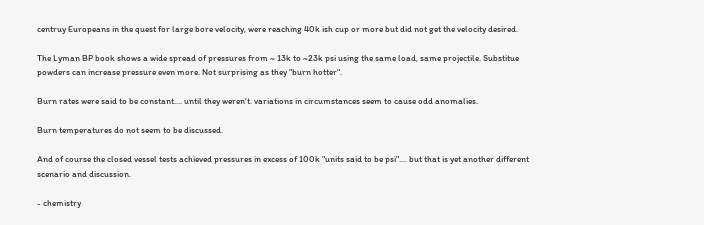centruy Europeans in the quest for large bore velocity, were reaching 40k ish cup or more but did not get the velocity desired.

The Lyman BP book shows a wide spread of pressures from ~ 13k to ~23k psi using the same load, same projectile. Substitue powders can increase pressure even more. Not surprising as they "burn hotter".

Burn rates were said to be constant.... until they weren't. variations in circumstances seem to cause odd anomalies.

Burn temperatures do not seem to be discussed.

And of course the closed vessel tests achieved pressures in excess of 100k "units said to be psi".... but that is yet another different scenario and discussion.

- chemistry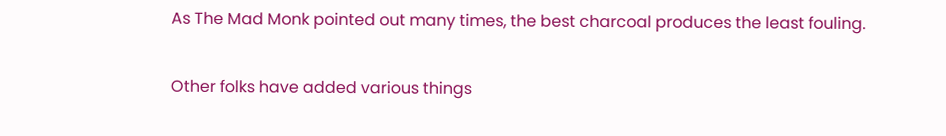As The Mad Monk pointed out many times, the best charcoal produces the least fouling.

Other folks have added various things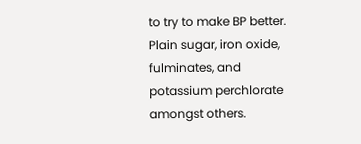to try to make BP better. Plain sugar, iron oxide, fulminates, and potassium perchlorate amongst others.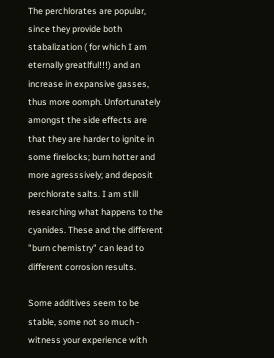The perchlorates are popular, since they provide both stabalization ( for which I am eternally greatlful!!!) and an increase in expansive gasses, thus more oomph. Unfortunately amongst the side effects are that they are harder to ignite in some firelocks; burn hotter and more agresssively; and deposit perchlorate salts. I am still researching what happens to the cyanides. These and the different "burn chemistry" can lead to different corrosion results.

Some additives seem to be stable, some not so much - witness your experience with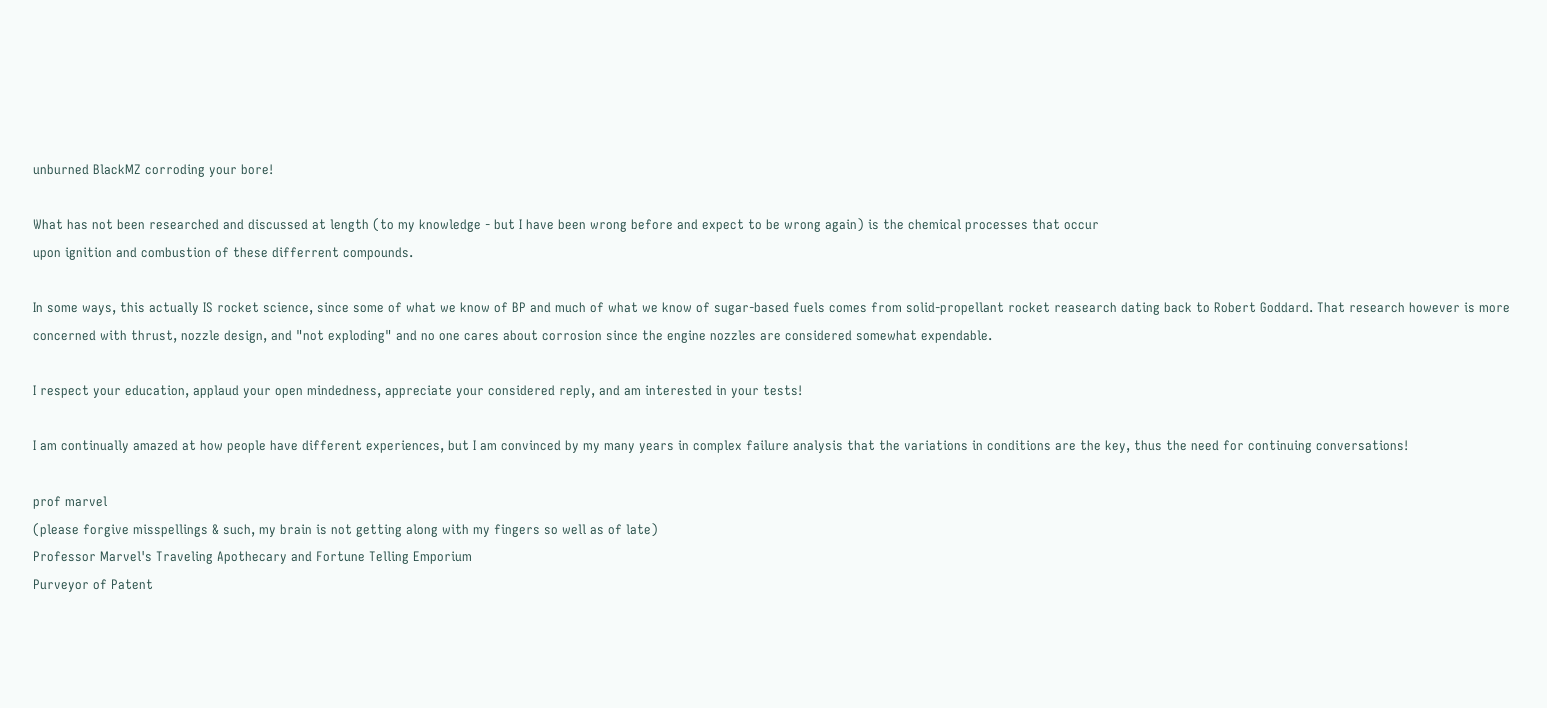unburned BlackMZ corroding your bore!

What has not been researched and discussed at length (to my knowledge - but I have been wrong before and expect to be wrong again) is the chemical processes that occur
upon ignition and combustion of these differrent compounds.

In some ways, this actually IS rocket science, since some of what we know of BP and much of what we know of sugar-based fuels comes from solid-propellant rocket reasearch dating back to Robert Goddard. That research however is more concerned with thrust, nozzle design, and "not exploding" and no one cares about corrosion since the engine nozzles are considered somewhat expendable.

I respect your education, applaud your open mindedness, appreciate your considered reply, and am interested in your tests!

I am continually amazed at how people have different experiences, but I am convinced by my many years in complex failure analysis that the variations in conditions are the key, thus the need for continuing conversations!

prof marvel
(please forgive misspellings & such, my brain is not getting along with my fingers so well as of late)
Professor Marvel's Traveling Apothecary and Fortune Telling Emporium
Purveyor of Patent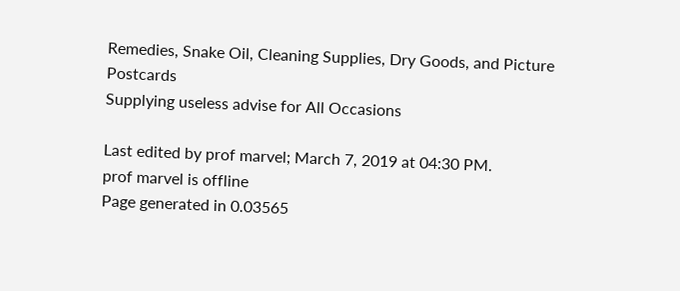Remedies, Snake Oil, Cleaning Supplies, Dry Goods, and Picture Postcards
Supplying useless advise for All Occasions

Last edited by prof marvel; March 7, 2019 at 04:30 PM.
prof marvel is offline
Page generated in 0.03565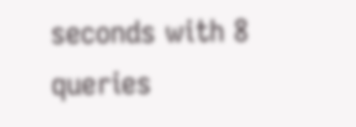seconds with 8 queries